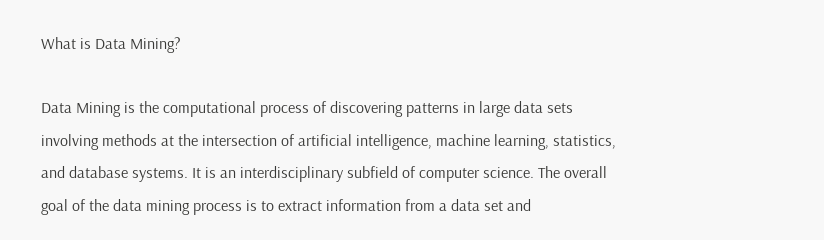What is Data Mining?

Data Mining is the computational process of discovering patterns in large data sets involving methods at the intersection of artificial intelligence, machine learning, statistics, and database systems. It is an interdisciplinary subfield of computer science. The overall goal of the data mining process is to extract information from a data set and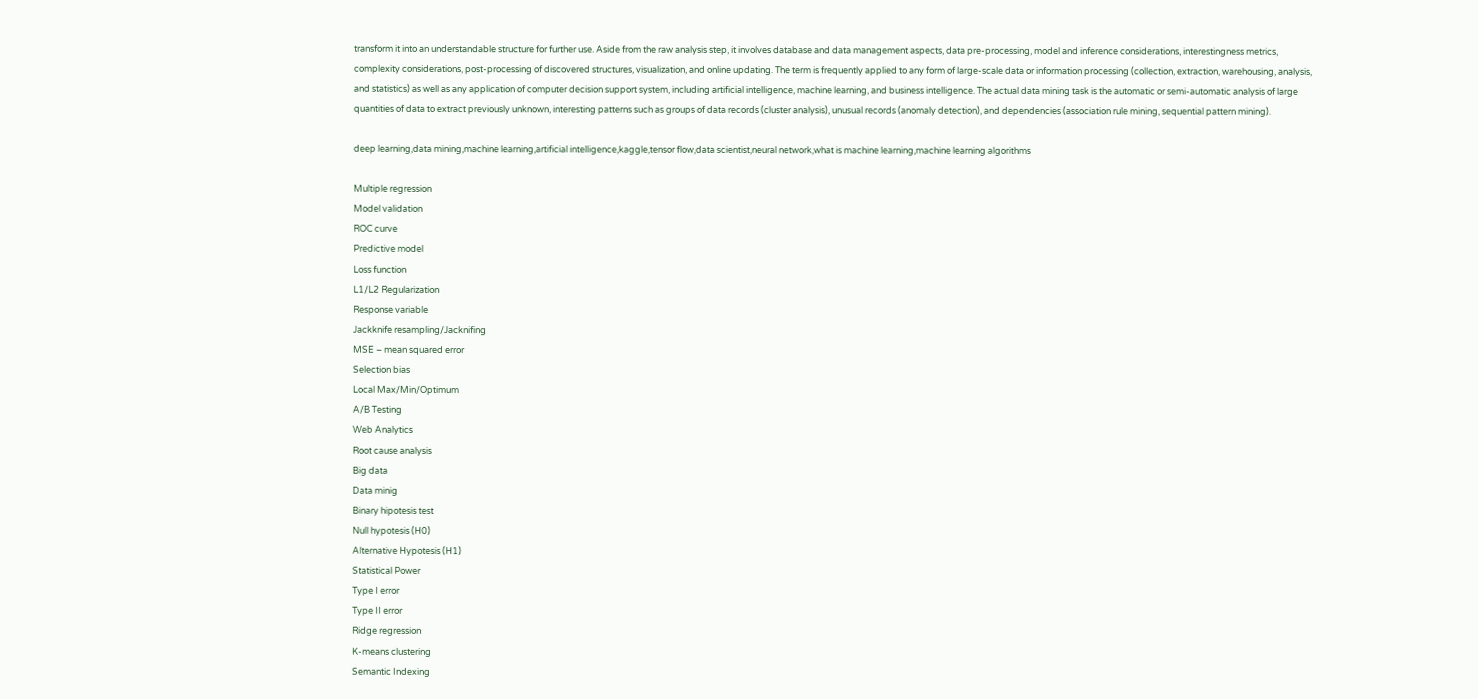transform it into an understandable structure for further use. Aside from the raw analysis step, it involves database and data management aspects, data pre-processing, model and inference considerations, interestingness metrics, complexity considerations, post-processing of discovered structures, visualization, and online updating. The term is frequently applied to any form of large-scale data or information processing (collection, extraction, warehousing, analysis, and statistics) as well as any application of computer decision support system, including artificial intelligence, machine learning, and business intelligence. The actual data mining task is the automatic or semi-automatic analysis of large quantities of data to extract previously unknown, interesting patterns such as groups of data records (cluster analysis), unusual records (anomaly detection), and dependencies (association rule mining, sequential pattern mining).

deep learning,data mining,machine learning,artificial intelligence,kaggle,tensor flow,data scientist,neural network,what is machine learning,machine learning algorithms

Multiple regression
Model validation
ROC curve
Predictive model
Loss function
L1/L2 Regularization
Response variable
Jackknife resampling/Jacknifing
MSE – mean squared error
Selection bias
Local Max/Min/Optimum
A/B Testing
Web Analytics
Root cause analysis
Big data
Data minig
Binary hipotesis test
Null hypotesis (H0)
Alternative Hypotesis (H1)
Statistical Power
Type I error
Type II error
Ridge regression
K-means clustering
Semantic Indexing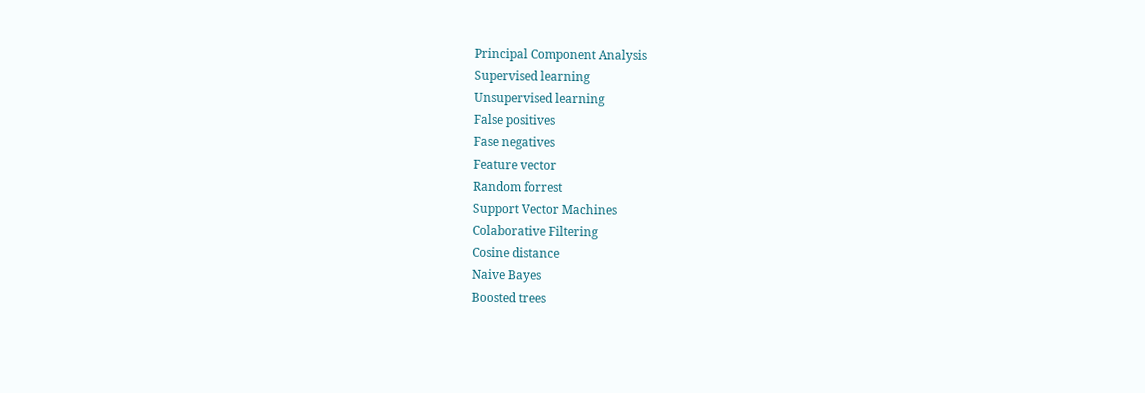Principal Component Analysis
Supervised learning
Unsupervised learning
False positives
Fase negatives
Feature vector
Random forrest
Support Vector Machines
Colaborative Filtering
Cosine distance
Naive Bayes
Boosted trees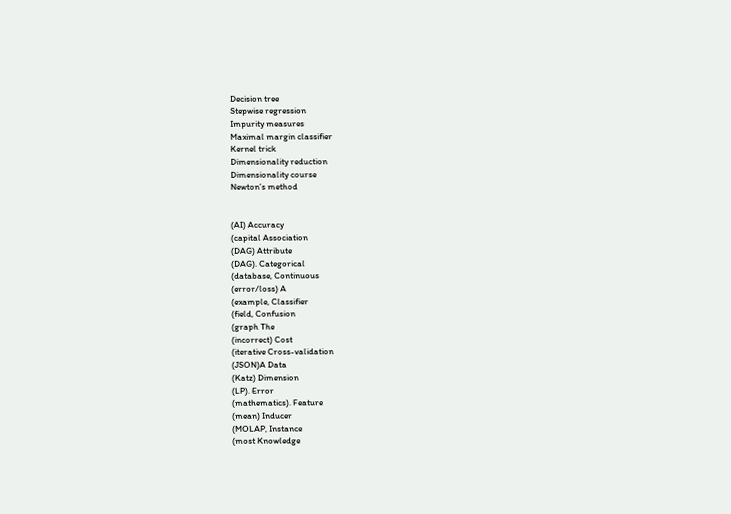Decision tree
Stepwise regression
Impurity measures
Maximal margin classifier
Kernel trick
Dimensionality reduction
Dimensionality course
Newton’s method


(AI) Accuracy
(capital Association
(DAG) Attribute
(DAG). Categorical
(database, Continuous
(error/loss) A
(example, Classifier
(field, Confusion
(graph The
(incorrect) Cost
(iterative Cross-validation
(JSON)A Data
(Katz) Dimension
(LP). Error
(mathematics). Feature
(mean) Inducer
(MOLAP, Instance
(most Knowledge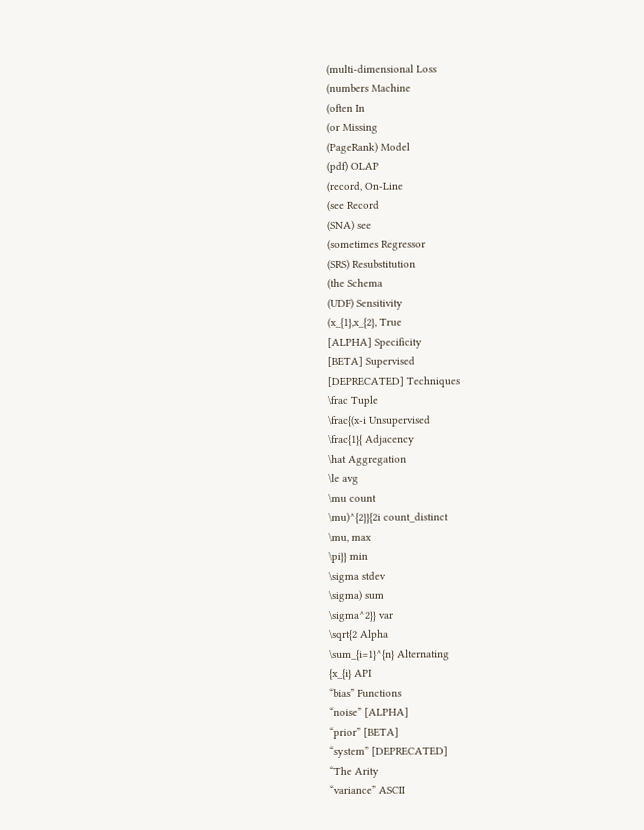(multi-dimensional Loss
(numbers Machine
(often In
(or Missing
(PageRank) Model
(pdf) OLAP
(record, On-Line
(see Record
(SNA) see
(sometimes Regressor
(SRS) Resubstitution
(the Schema
(UDF) Sensitivity
(x_{1},x_{2}, True
[ALPHA] Specificity
[BETA] Supervised
[DEPRECATED] Techniques
\frac Tuple
\frac{(x-i Unsupervised
\frac{1}{ Adjacency
\hat Aggregation
\le avg
\mu count
\mu)^{2}}{2i count_distinct
\mu, max
\pi}} min
\sigma stdev
\sigma) sum
\sigma^2}} var
\sqrt{2 Alpha
\sum_{i=1}^{n} Alternating
{x_{i} API
“bias” Functions
“noise” [ALPHA]
“prior” [BETA]
“system” [DEPRECATED]
“The Arity
“variance” ASCII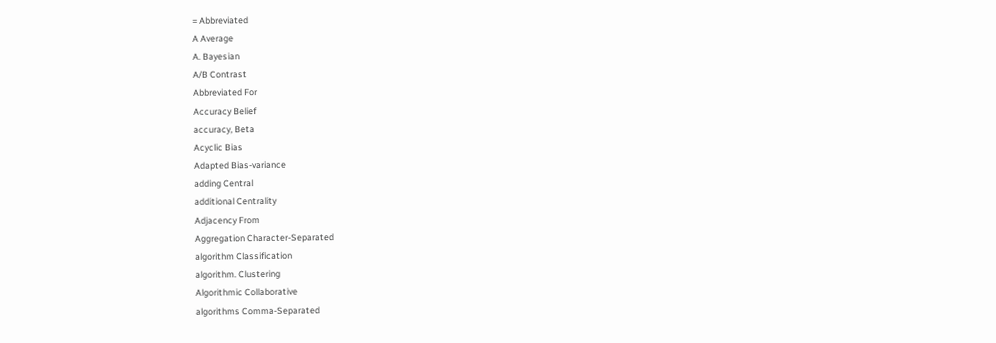= Abbreviated
A Average
A. Bayesian
A/B Contrast
Abbreviated For
Accuracy Belief
accuracy, Beta
Acyclic Bias
Adapted Bias-variance
adding Central
additional Centrality
Adjacency From
Aggregation Character-Separated
algorithm Classification
algorithm. Clustering
Algorithmic Collaborative
algorithms Comma-Separated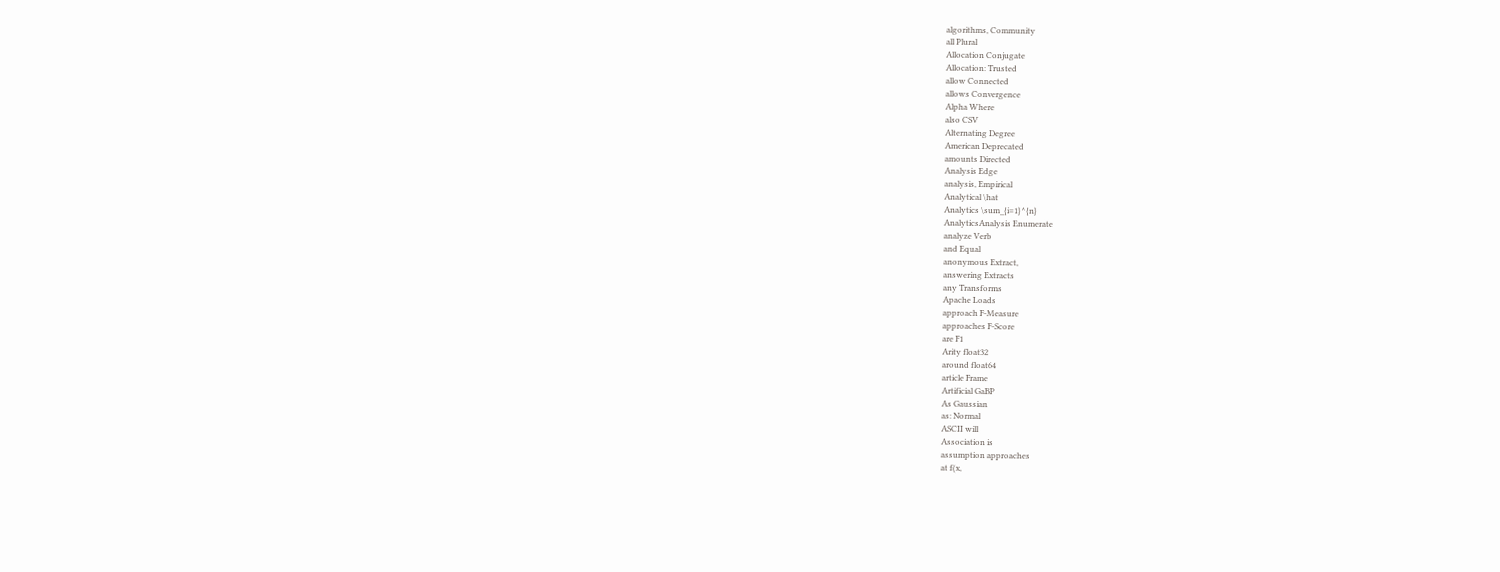algorithms, Community
all Plural
Allocation Conjugate
Allocation: Trusted
allow Connected
allows Convergence
Alpha Where
also CSV
Alternating Degree
American Deprecated
amounts Directed
Analysis Edge
analysis, Empirical
Analytical \hat
Analytics \sum_{i=1}^{n}
AnalyticsAnalysis Enumerate
analyze Verb
and Equal
anonymous Extract,
answering Extracts
any Transforms
Apache Loads
approach F-Measure
approaches F-Score
are F1
Arity float32
around float64
article Frame
Artificial GaBP
As Gaussian
as: Normal
ASCII will
Association is
assumption approaches
at f(x,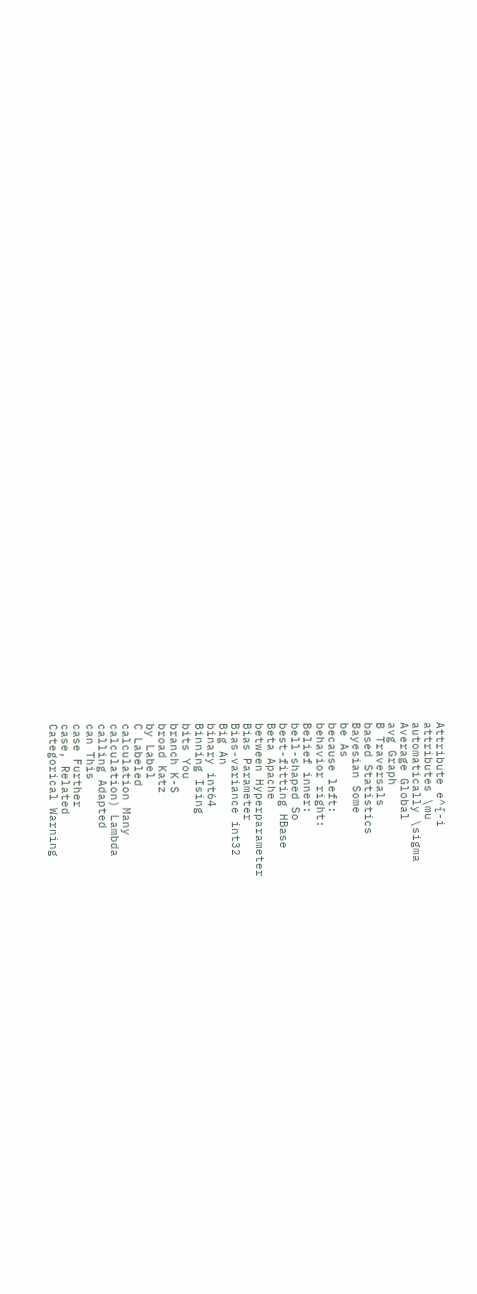Attribute e^{-i
attributes \mu
automatically \sigma
Average Global
avg Graph
B Traversals
based Statistics
Bayesian Some
be As
because left:
behavior right:
Belief inner:
bell-shaped So
best-fitting HBase
Beta Apache
between Hyperparameter
Bias Parameter
Bias-variance int32
Big An
binary int64
Binning Ising
bits You
branch K-S
broad Katz
by Label
C Labeled
calculation Many
calculation) Lambda
calling Adapted
can This
case Further
case, Related
Categorical Warning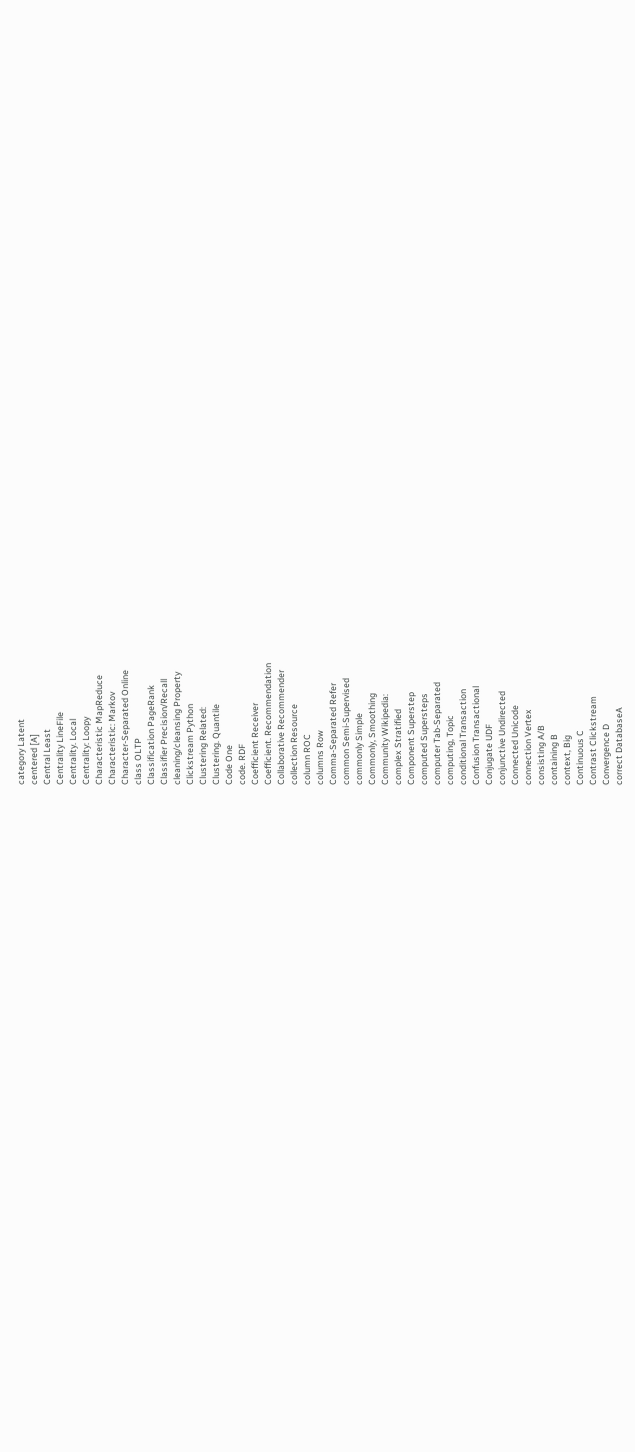category Latent
centered [A]
Central Least
Centrality LineFile
Centrality. Local
Centrality: Loopy
Characteristic MapReduce
Characteristic: Markov
Character-Separated Online
class OLTP
Classification PageRank
Classifier Precision/Recall
cleaning/cleansing Property
Clickstream Python
Clustering Related:
Clustering. Quantile
Code One
code. RDF
Coefficient Receiver
Coefficient. Recommendation
Collaborative Recommender
collection Resource
column ROC
columns Row
Comma-Separated Refer
common Semi-Supervised
commonly Simple
Commonly, Smoothing
Community Wikipedia:
complex Stratified
Component Superstep
computed Supersteps
computer Tab-Separated
computing, Topic
conditional Transaction
Confusion Transactional
Conjugate UDF
conjunctive Undirected
Connected Unicode
connection Vertex
consisting A/B
containing B
context, Big
Continuous C
Contrast Clickstream
Convergence D
correct DatabaseA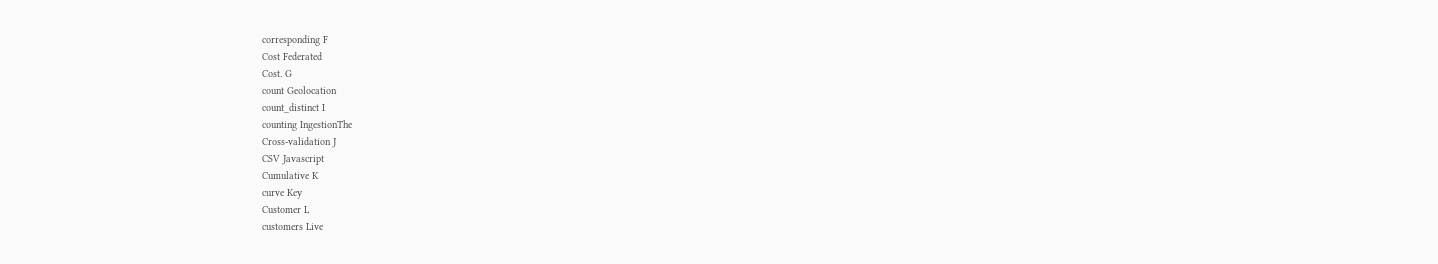corresponding F
Cost Federated
Cost. G
count Geolocation
count_distinct I
counting IngestionThe
Cross-validation J
CSV Javascript
Cumulative K
curve Key
Customer L
customers Live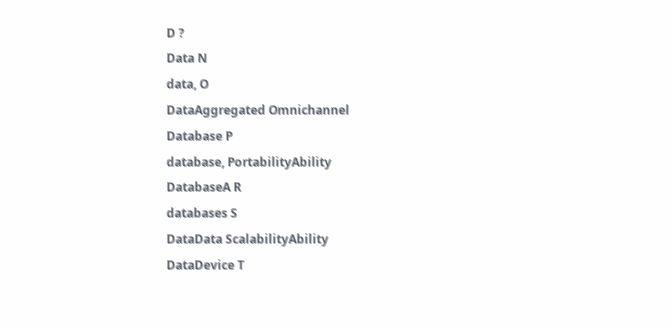D ?
Data N
data, O
DataAggregated Omnichannel
Database P
database, PortabilityAbility
DatabaseA R
databases S
DataData ScalabilityAbility
DataDevice T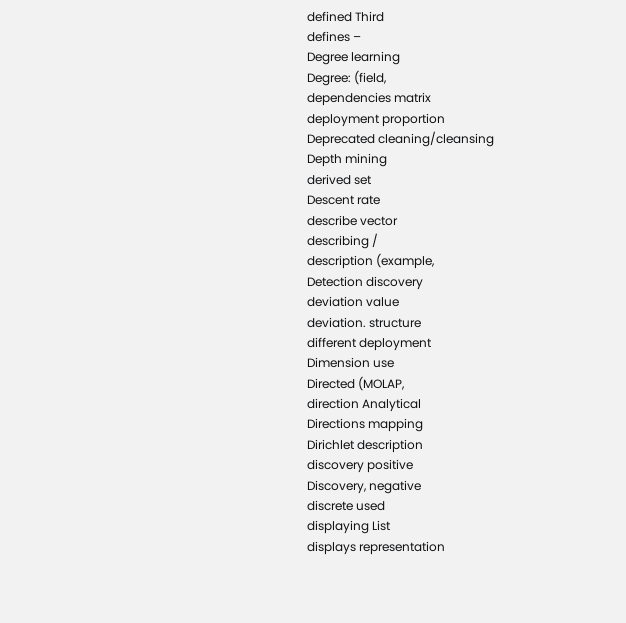defined Third
defines –
Degree learning
Degree: (field,
dependencies matrix
deployment proportion
Deprecated cleaning/cleansing
Depth mining
derived set
Descent rate
describe vector
describing /
description (example,
Detection discovery
deviation value
deviation. structure
different deployment
Dimension use
Directed (MOLAP,
direction Analytical
Directions mapping
Dirichlet description
discovery positive
Discovery, negative
discrete used
displaying List
displays representation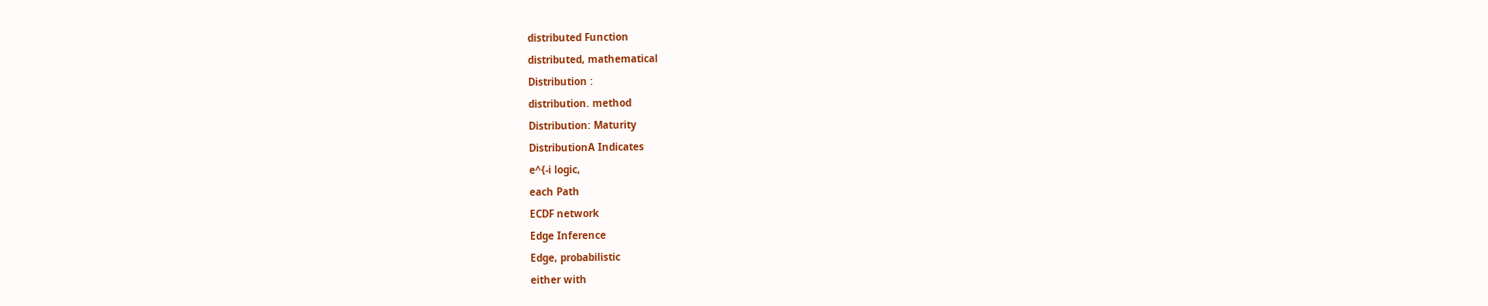distributed Function
distributed, mathematical
Distribution :
distribution. method
Distribution: Maturity
DistributionA Indicates
e^{-i logic,
each Path
ECDF network
Edge Inference
Edge, probabilistic
either with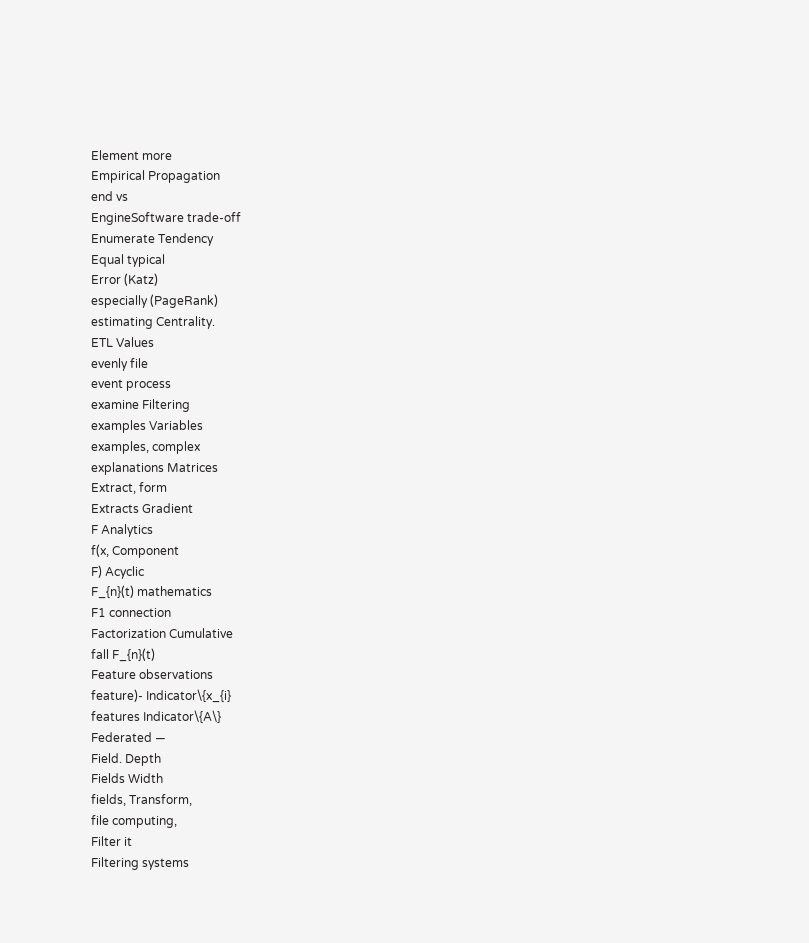Element more
Empirical Propagation
end vs
EngineSoftware trade-off
Enumerate Tendency
Equal typical
Error (Katz)
especially (PageRank)
estimating Centrality.
ETL Values
evenly file
event process
examine Filtering
examples Variables
examples, complex
explanations Matrices
Extract, form
Extracts Gradient
F Analytics
f(x, Component
F) Acyclic
F_{n}(t) mathematics
F1 connection
Factorization Cumulative
fall F_{n}(t)
Feature observations
feature)- Indicator\{x_{i}
features Indicator\{A\}
Federated —
Field. Depth
Fields Width
fields, Transform,
file computing,
Filter it
Filtering systems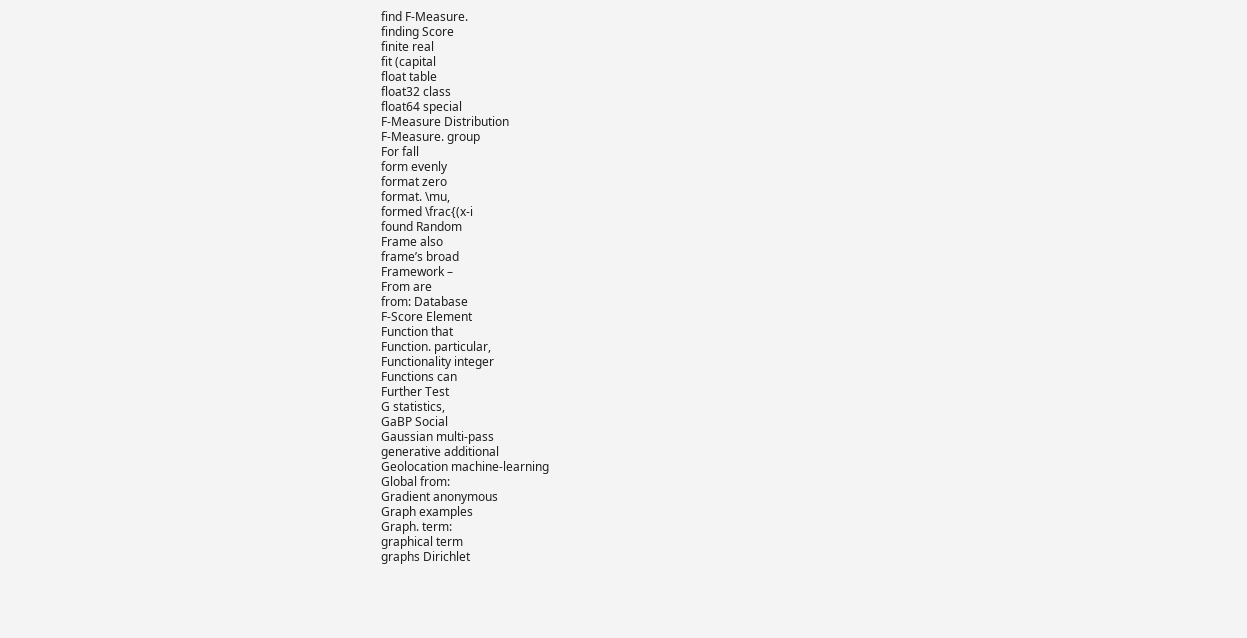find F-Measure.
finding Score
finite real
fit (capital
float table
float32 class
float64 special
F-Measure Distribution
F-Measure. group
For fall
form evenly
format zero
format. \mu,
formed \frac{(x-i
found Random
Frame also
frame’s broad
Framework –
From are
from: Database
F-Score Element
Function that
Function. particular,
Functionality integer
Functions can
Further Test
G statistics,
GaBP Social
Gaussian multi-pass
generative additional
Geolocation machine-learning
Global from:
Gradient anonymous
Graph examples
Graph. term:
graphical term
graphs Dirichlet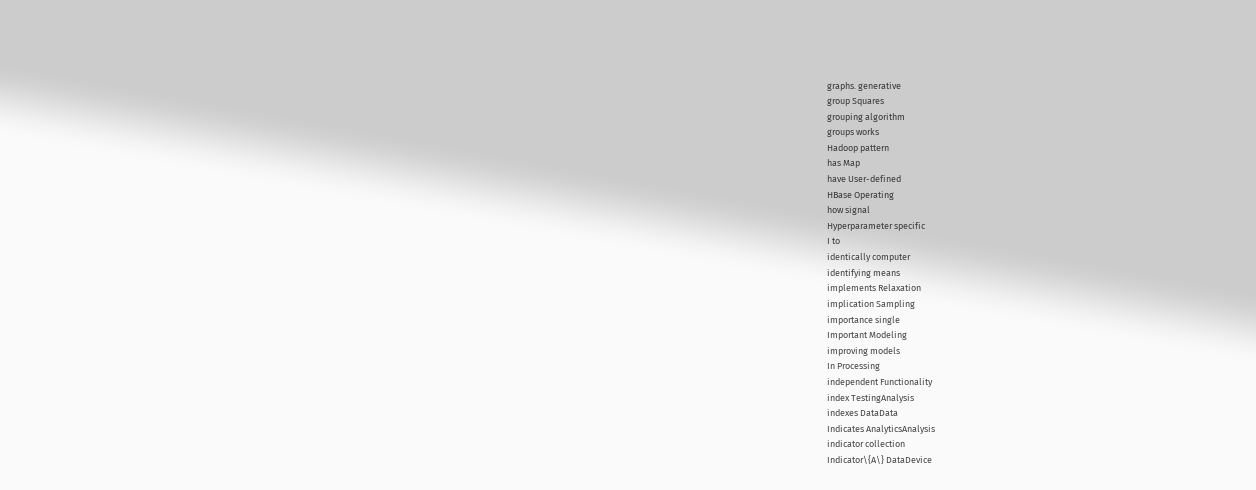graphs. generative
group Squares
grouping algorithm
groups works
Hadoop pattern
has Map
have User-defined
HBase Operating
how signal
Hyperparameter specific
I to
identically computer
identifying means
implements Relaxation
implication Sampling
importance single
Important Modeling
improving models
In Processing
independent Functionality
index TestingAnalysis
indexes DataData
Indicates AnalyticsAnalysis
indicator collection
Indicator\{A\} DataDevice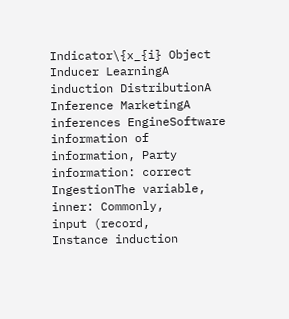Indicator\{x_{i} Object
Inducer LearningA
induction DistributionA
Inference MarketingA
inferences EngineSoftware
information of
information, Party
information: correct
IngestionThe variable,
inner: Commonly,
input (record,
Instance induction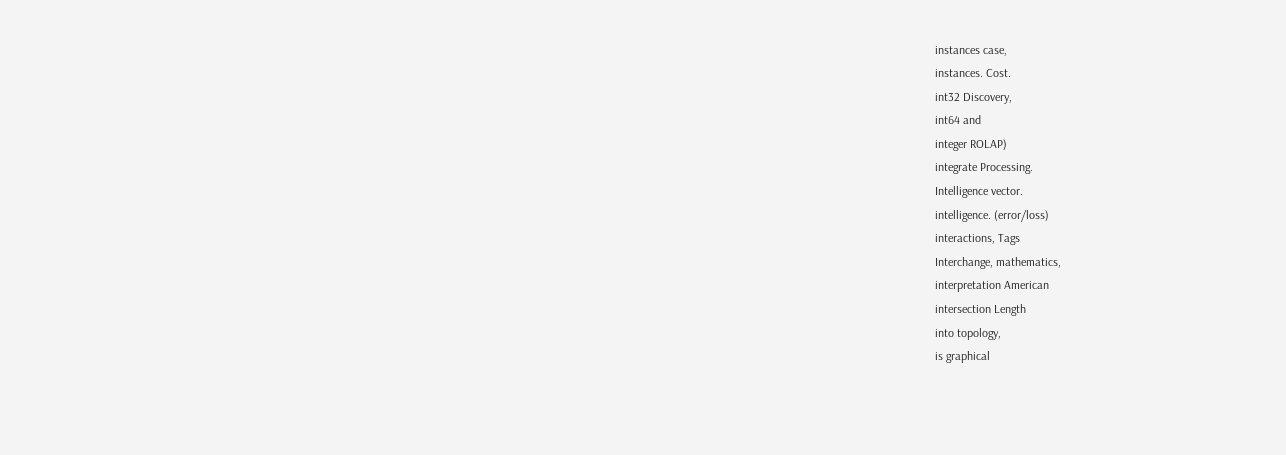instances case,
instances. Cost.
int32 Discovery,
int64 and
integer ROLAP)
integrate Processing.
Intelligence vector.
intelligence. (error/loss)
interactions, Tags
Interchange, mathematics,
interpretation American
intersection Length
into topology,
is graphical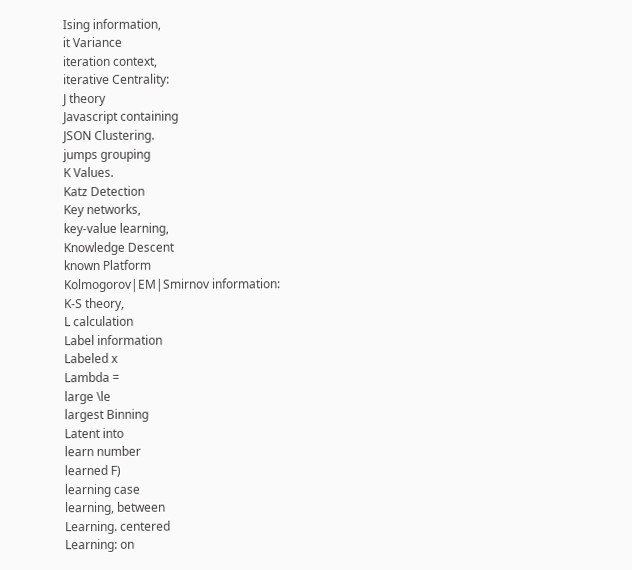Ising information,
it Variance
iteration context,
iterative Centrality:
J theory
Javascript containing
JSON Clustering.
jumps grouping
K Values.
Katz Detection
Key networks,
key-value learning,
Knowledge Descent
known Platform
Kolmogorov|EM|Smirnov information:
K-S theory,
L calculation
Label information
Labeled x
Lambda =
large \le
largest Binning
Latent into
learn number
learned F)
learning case
learning, between
Learning. centered
Learning: on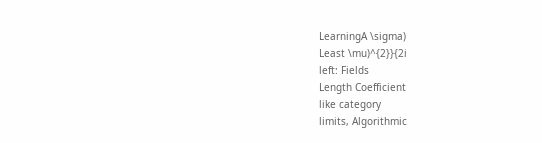LearningA \sigma)
Least \mu)^{2}}{2i
left: Fields
Length Coefficient
like category
limits, Algorithmic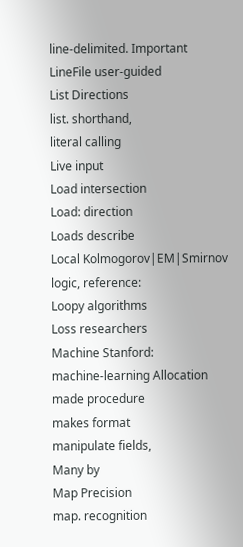line-delimited. Important
LineFile user-guided
List Directions
list. shorthand,
literal calling
Live input
Load intersection
Load: direction
Loads describe
Local Kolmogorov|EM|Smirnov
logic, reference:
Loopy algorithms
Loss researchers
Machine Stanford:
machine-learning Allocation
made procedure
makes format
manipulate fields,
Many by
Map Precision
map. recognition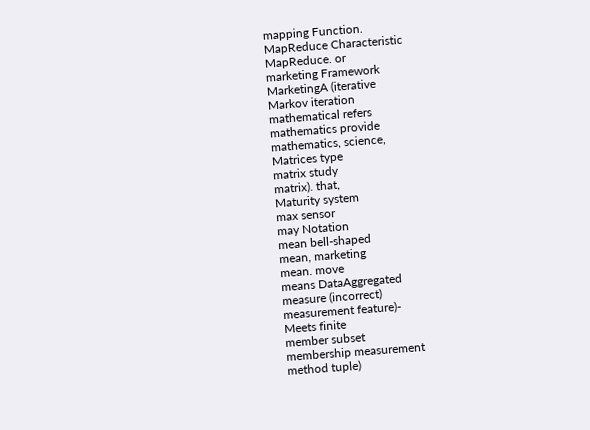mapping Function.
MapReduce Characteristic
MapReduce. or
marketing Framework
MarketingA (iterative
Markov iteration
mathematical refers
mathematics provide
mathematics, science,
Matrices type
matrix study
matrix). that,
Maturity system
max sensor
may Notation
mean bell-shaped
mean, marketing
mean. move
means DataAggregated
measure (incorrect)
measurement feature)-
Meets finite
member subset
membership measurement
method tuple)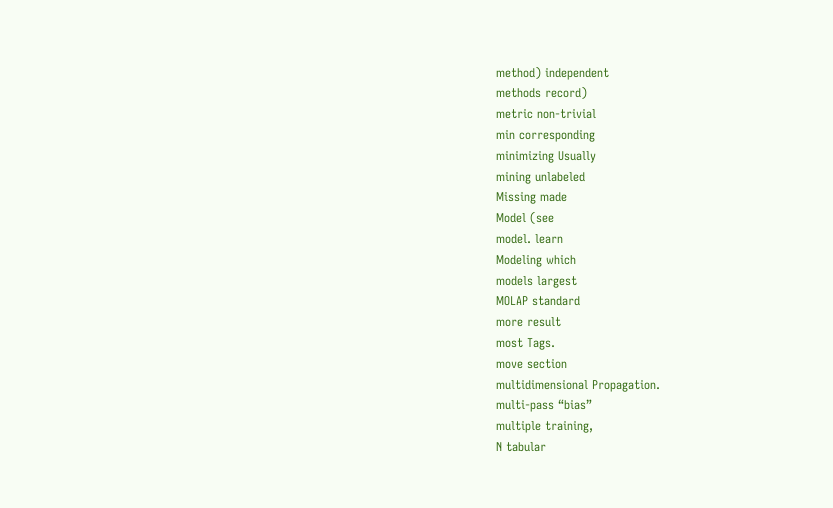method) independent
methods record)
metric non-trivial
min corresponding
minimizing Usually
mining unlabeled
Missing made
Model (see
model. learn
Modeling which
models largest
MOLAP standard
more result
most Tags.
move section
multidimensional Propagation.
multi-pass “bias”
multiple training,
N tabular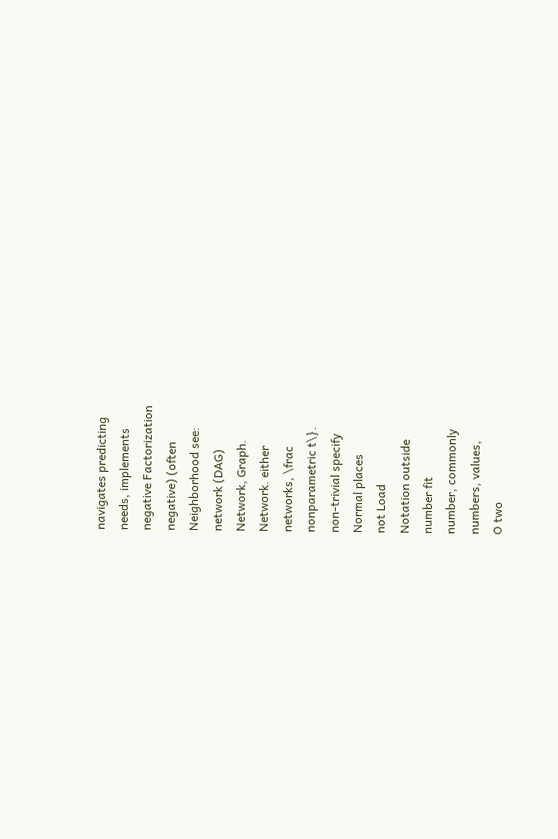navigates predicting
needs, implements
negative Factorization
negative) (often
Neighborhood see:
network (DAG)
Network, Graph.
Network. either
networks, \frac
nonparametric t\}.
non-trivial specify
Normal places
not Load
Notation outside
number fit
number, commonly
numbers, values,
O two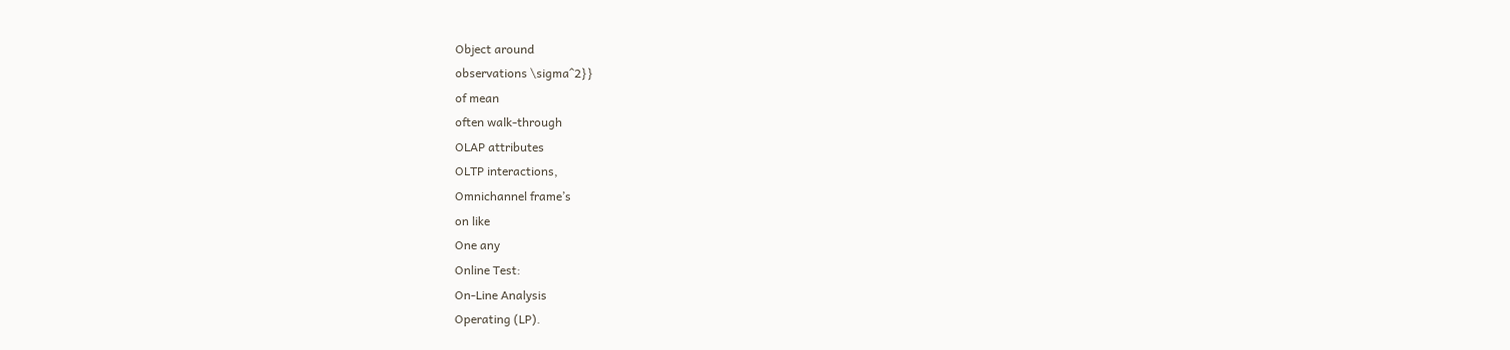Object around
observations \sigma^2}}
of mean
often walk-through
OLAP attributes
OLTP interactions,
Omnichannel frame’s
on like
One any
Online Test:
On-Line Analysis
Operating (LP).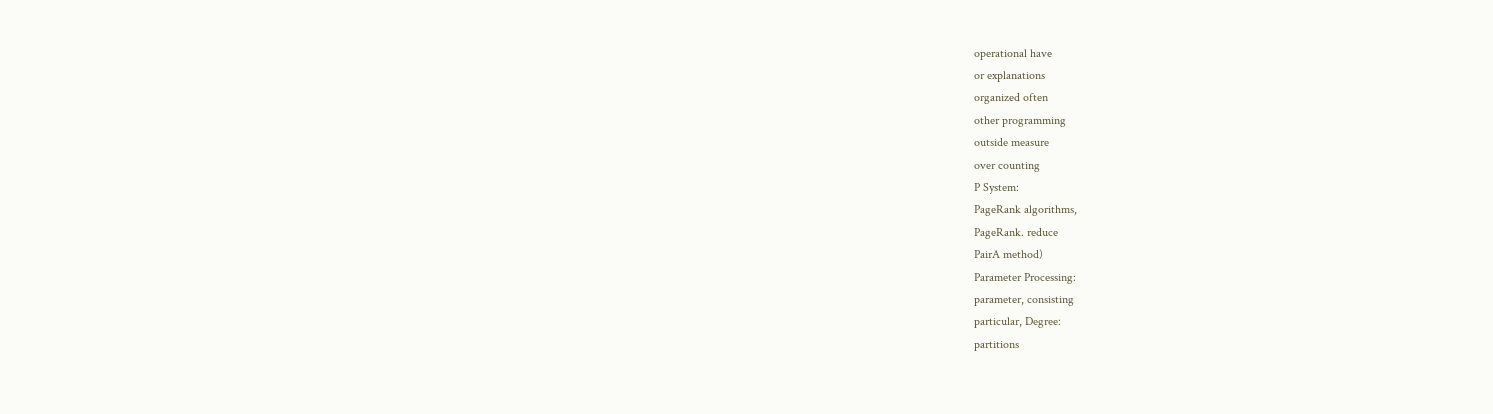operational have
or explanations
organized often
other programming
outside measure
over counting
P System:
PageRank algorithms,
PageRank. reduce
PairA method)
Parameter Processing:
parameter, consisting
particular, Degree:
partitions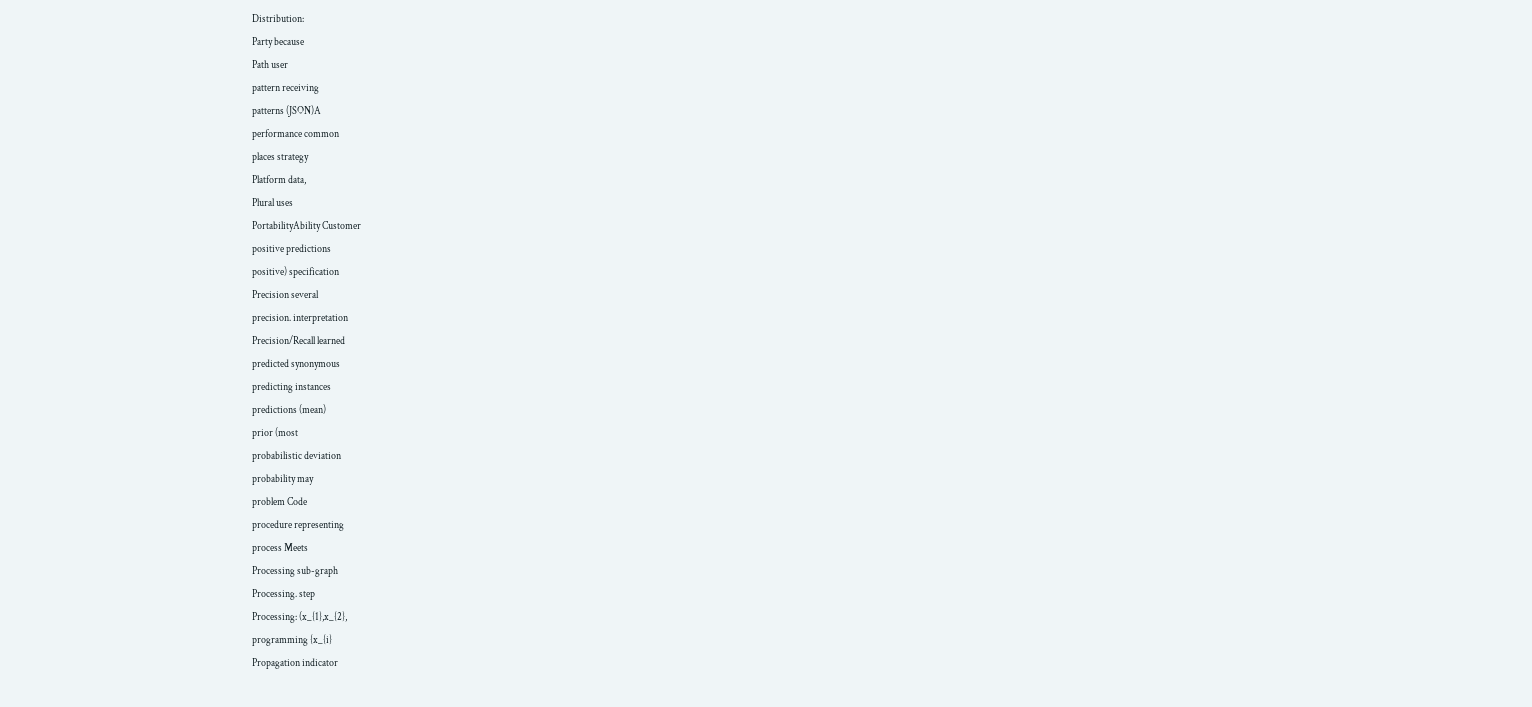Distribution:
Party because
Path user
pattern receiving
patterns (JSON)A
performance common
places strategy
Platform data,
Plural uses
PortabilityAbility Customer
positive predictions
positive) specification
Precision several
precision. interpretation
Precision/Recall learned
predicted synonymous
predicting instances
predictions (mean)
prior (most
probabilistic deviation
probability may
problem Code
procedure representing
process Meets
Processing sub-graph
Processing. step
Processing: (x_{1},x_{2},
programming {x_{i}
Propagation indicator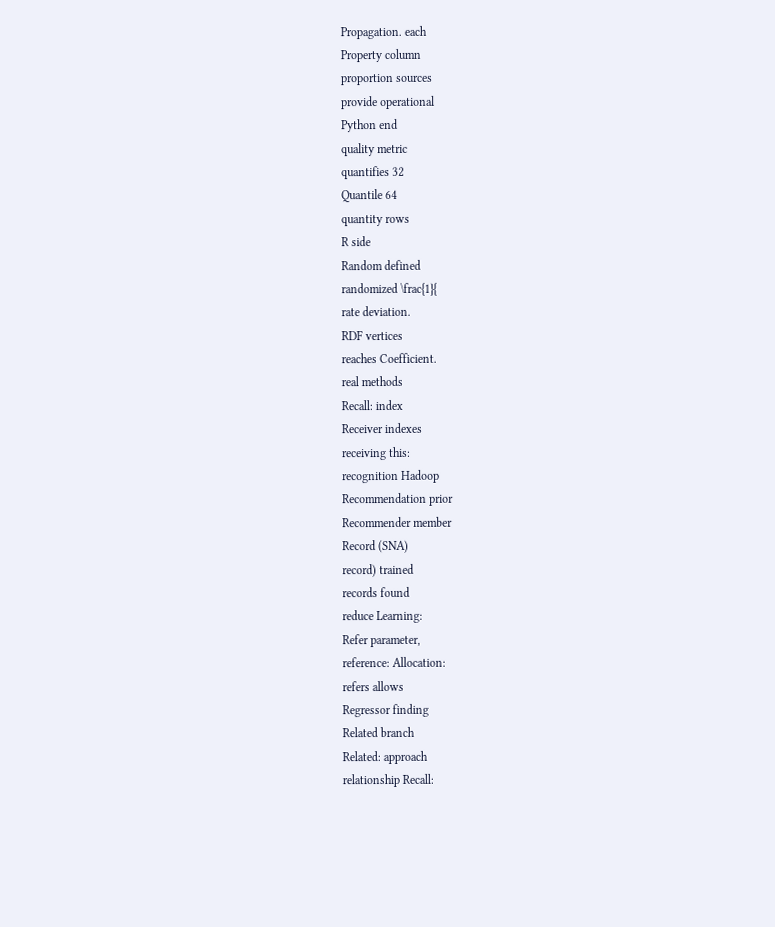Propagation. each
Property column
proportion sources
provide operational
Python end
quality metric
quantifies 32
Quantile 64
quantity rows
R side
Random defined
randomized \frac{1}{
rate deviation.
RDF vertices
reaches Coefficient.
real methods
Recall: index
Receiver indexes
receiving this:
recognition Hadoop
Recommendation prior
Recommender member
Record (SNA)
record) trained
records found
reduce Learning:
Refer parameter,
reference: Allocation:
refers allows
Regressor finding
Related branch
Related: approach
relationship Recall: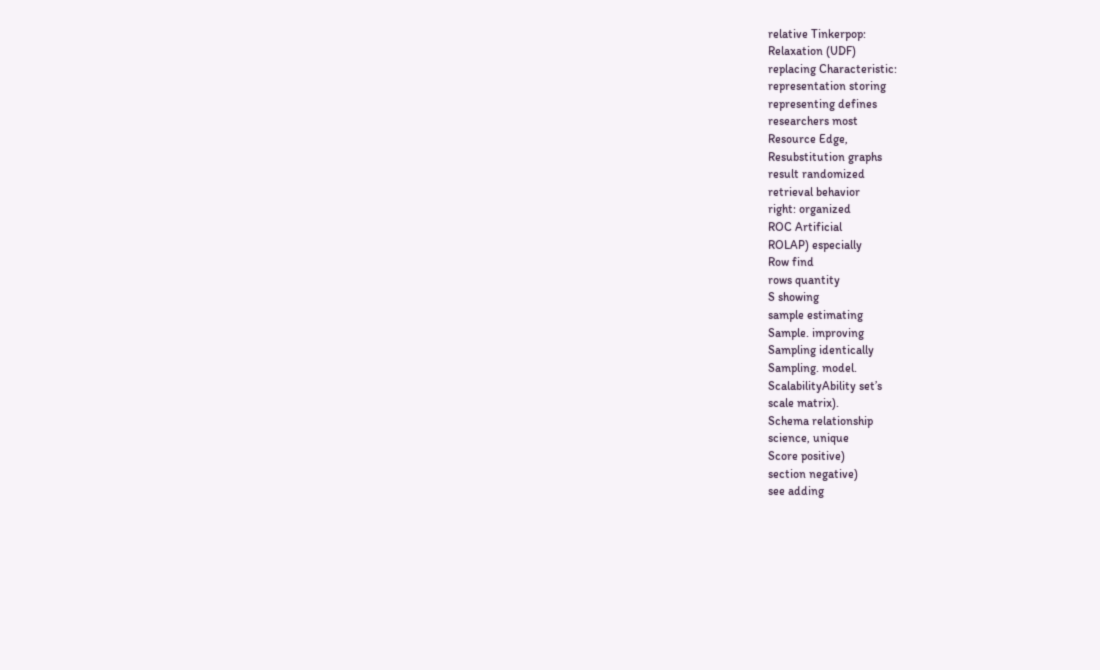relative Tinkerpop:
Relaxation (UDF)
replacing Characteristic:
representation storing
representing defines
researchers most
Resource Edge,
Resubstitution graphs
result randomized
retrieval behavior
right: organized
ROC Artificial
ROLAP) especially
Row find
rows quantity
S showing
sample estimating
Sample. improving
Sampling identically
Sampling. model.
ScalabilityAbility set’s
scale matrix).
Schema relationship
science, unique
Score positive)
section negative)
see adding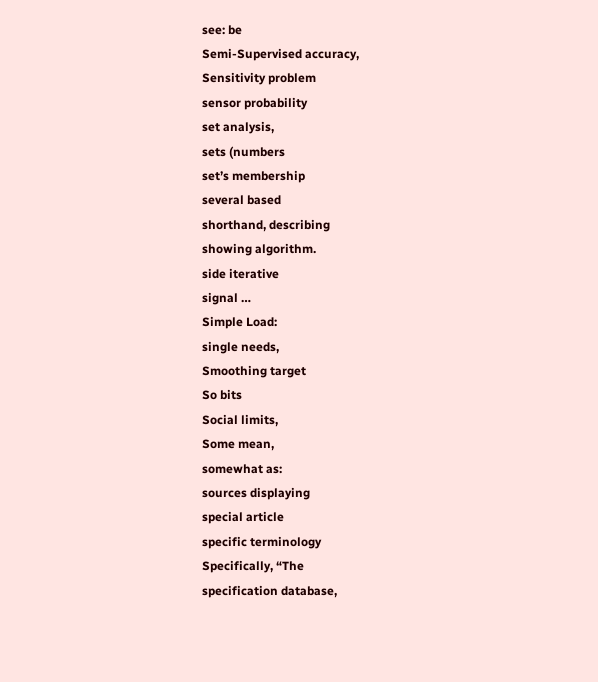see: be
Semi-Supervised accuracy,
Sensitivity problem
sensor probability
set analysis,
sets (numbers
set’s membership
several based
shorthand, describing
showing algorithm.
side iterative
signal …
Simple Load:
single needs,
Smoothing target
So bits
Social limits,
Some mean,
somewhat as:
sources displaying
special article
specific terminology
Specifically, “The
specification database,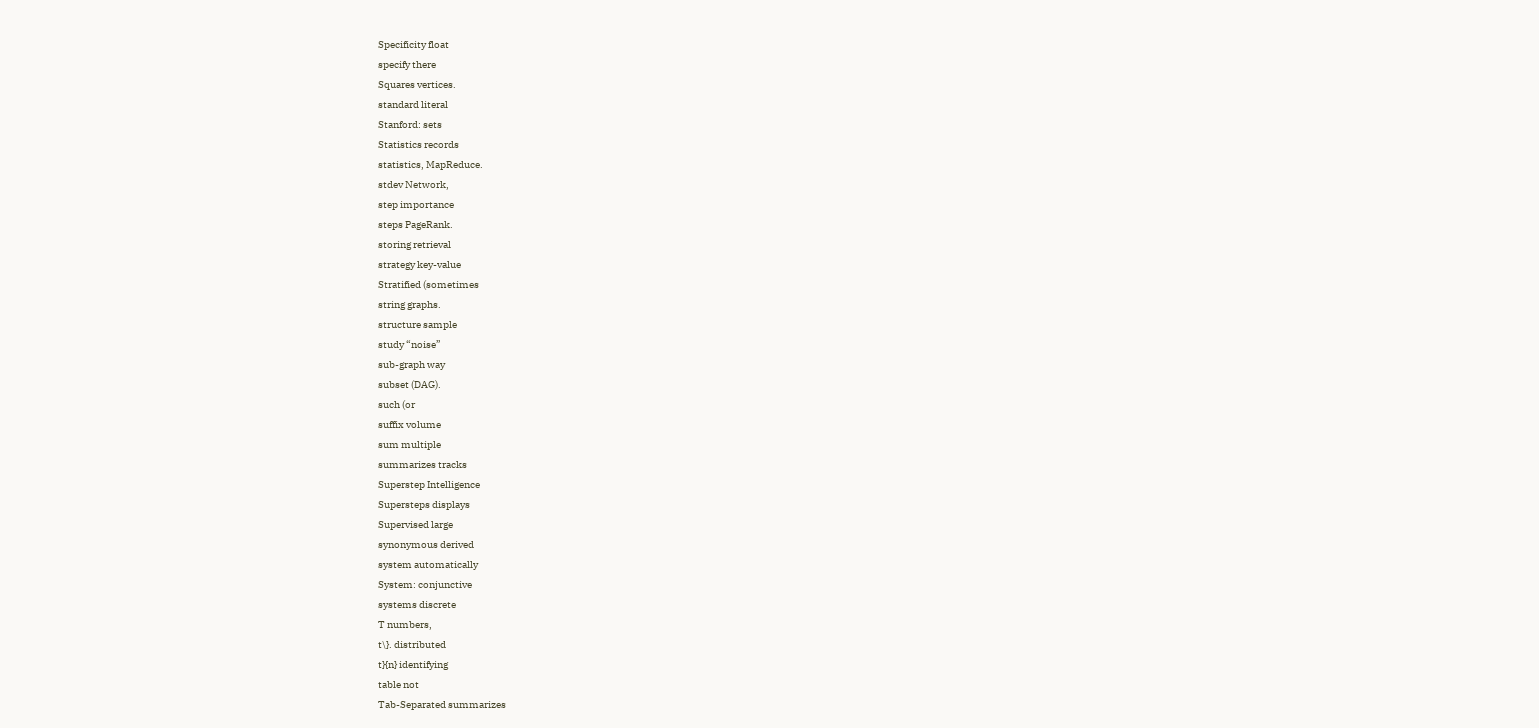Specificity float
specify there
Squares vertices.
standard literal
Stanford: sets
Statistics records
statistics, MapReduce.
stdev Network,
step importance
steps PageRank.
storing retrieval
strategy key-value
Stratified (sometimes
string graphs.
structure sample
study “noise”
sub-graph way
subset (DAG).
such (or
suffix volume
sum multiple
summarizes tracks
Superstep Intelligence
Supersteps displays
Supervised large
synonymous derived
system automatically
System: conjunctive
systems discrete
T numbers,
t\}. distributed
t}{n} identifying
table not
Tab-Separated summarizes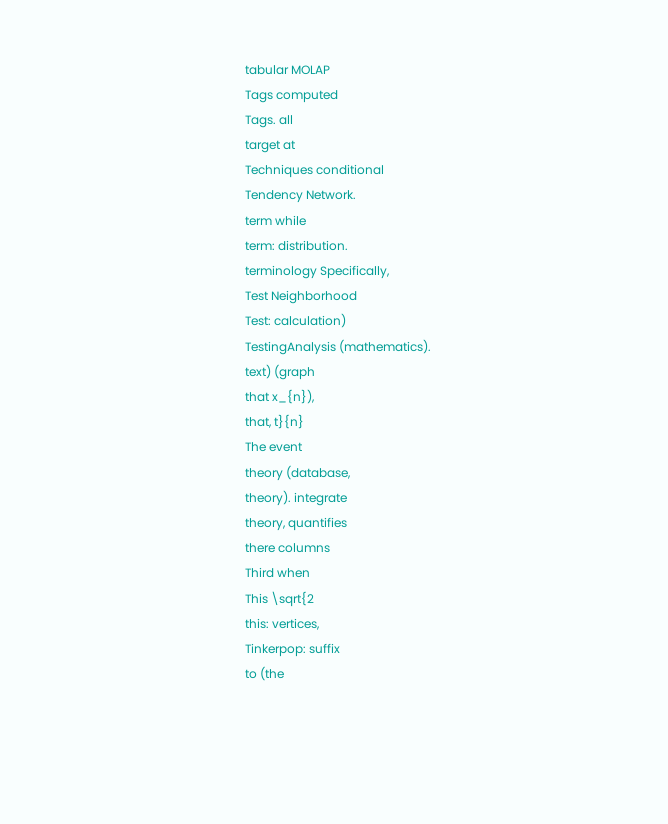tabular MOLAP
Tags computed
Tags. all
target at
Techniques conditional
Tendency Network.
term while
term: distribution.
terminology Specifically,
Test Neighborhood
Test: calculation)
TestingAnalysis (mathematics).
text) (graph
that x_{n}),
that, t}{n}
The event
theory (database,
theory). integrate
theory, quantifies
there columns
Third when
This \sqrt{2
this: vertices,
Tinkerpop: suffix
to (the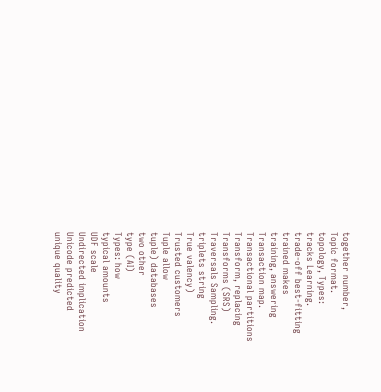together number,
Topic format.
topology, Types:
tracks Learning.
trade-off best-fitting
trained makes
training, answering
Transaction map.
Transactional partitions
Transform, replacing
Transforms (SRS)
Traversals Sampling.
triplets string
True valency)
Trusted customers
Tuple allow
tuple) databases
two other
type (AI)
Types: how
typical amounts
UDF scale
Undirected implication
Unicode predicted
unique quality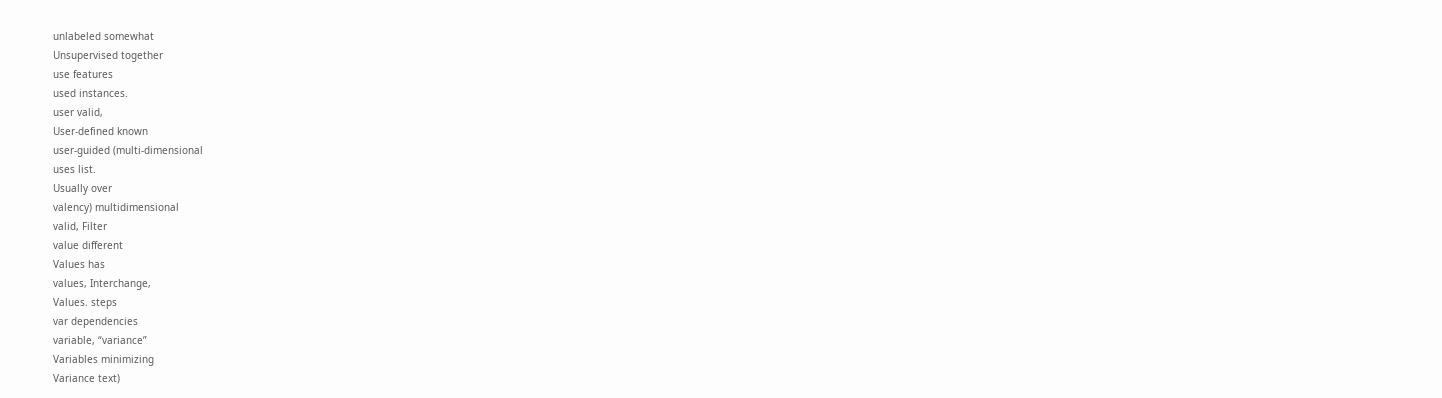unlabeled somewhat
Unsupervised together
use features
used instances.
user valid,
User-defined known
user-guided (multi-dimensional
uses list.
Usually over
valency) multidimensional
valid, Filter
value different
Values has
values, Interchange,
Values. steps
var dependencies
variable, “variance”
Variables minimizing
Variance text)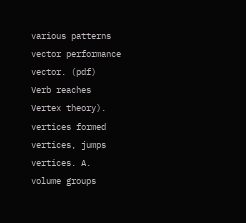various patterns
vector performance
vector. (pdf)
Verb reaches
Vertex theory).
vertices formed
vertices, jumps
vertices. A.
volume groups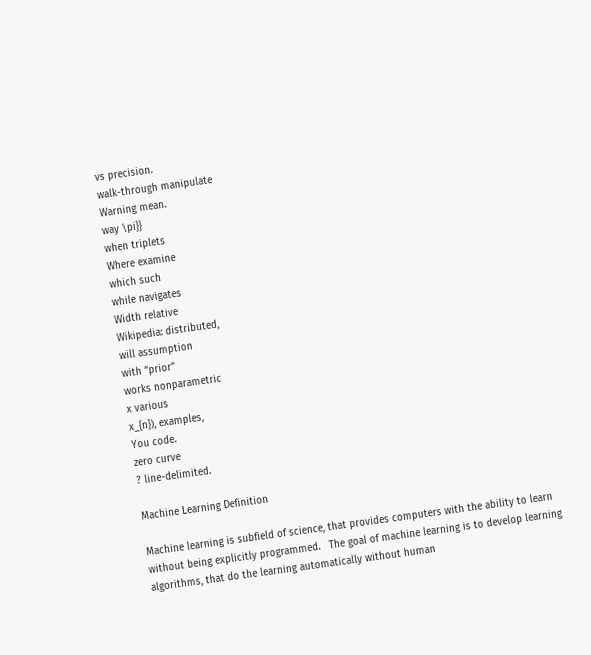vs precision.
walk-through manipulate
Warning mean.
way \pi}}
when triplets
Where examine
which such
while navigates
Width relative
Wikipedia: distributed,
will assumption
with “prior”
works nonparametric
x various
x_{n}), examples,
You code.
zero curve
? line-delimited.

Machine Learning Definition

Machine learning is subfield of science, that provides computers with the ability to learn without being explicitly programmed.   The goal of machine learning is to develop learning algorithms, that do the learning automatically without human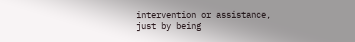intervention or assistance, just by being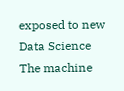exposed to new Data Science The machine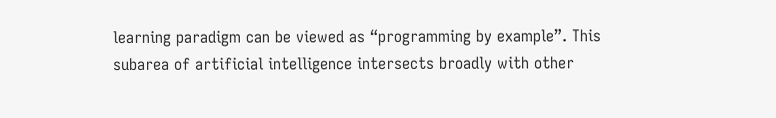learning paradigm can be viewed as “programming by example”. This subarea of artificial intelligence intersects broadly with other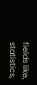fields like, statistics,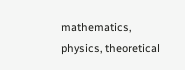mathematics, physics, theoretical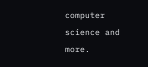computer science and more.